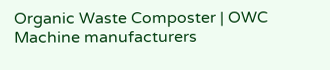Organic Waste Composter | OWC Machine manufacturers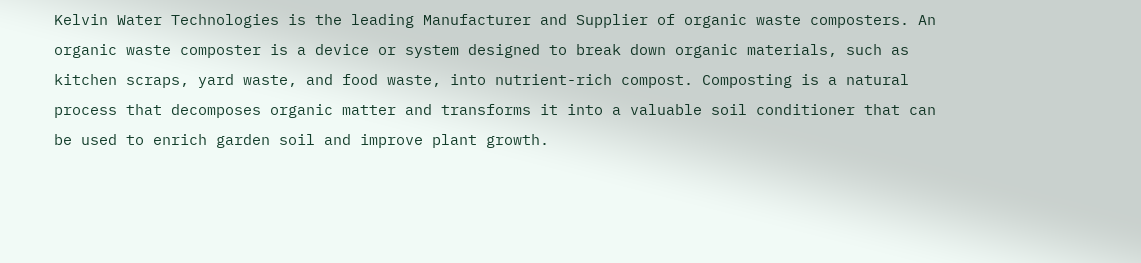Kelvin Water Technologies is the leading Manufacturer and Supplier of organic waste composters. An organic waste composter is a device or system designed to break down organic materials, such as kitchen scraps, yard waste, and food waste, into nutrient-rich compost. Composting is a natural process that decomposes organic matter and transforms it into a valuable soil conditioner that can be used to enrich garden soil and improve plant growth.